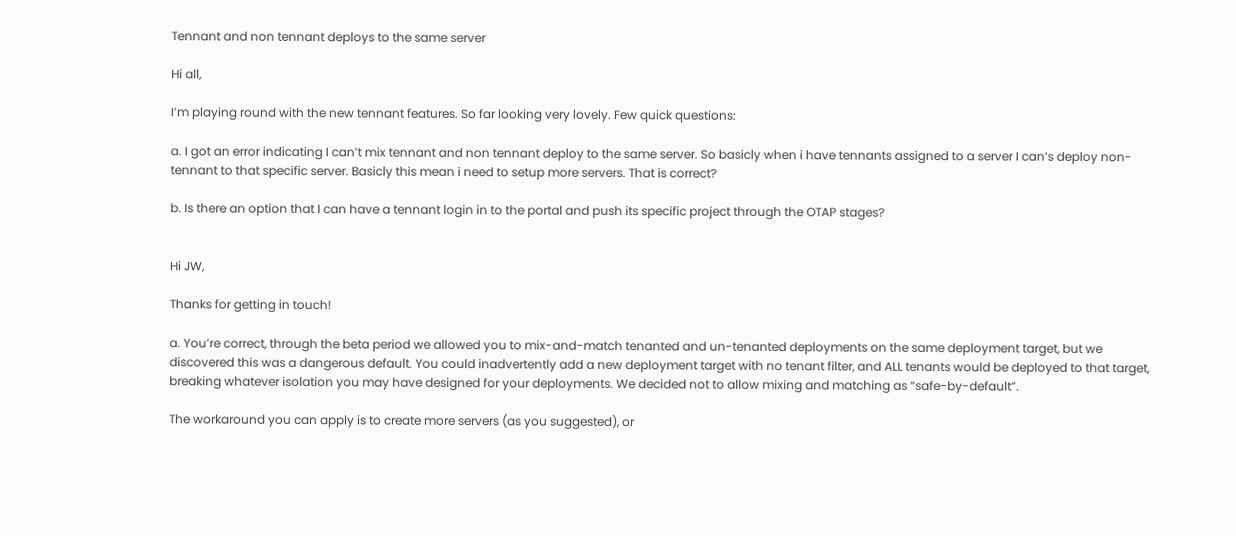Tennant and non tennant deploys to the same server

Hi all,

I’m playing round with the new tennant features. So far looking very lovely. Few quick questions:

a. I got an error indicating I can’t mix tennant and non tennant deploy to the same server. So basicly when i have tennants assigned to a server I can’s deploy non-tennant to that specific server. Basicly this mean i need to setup more servers. That is correct?

b. Is there an option that I can have a tennant login in to the portal and push its specific project through the OTAP stages?


Hi JW,

Thanks for getting in touch!

a. You’re correct, through the beta period we allowed you to mix-and-match tenanted and un-tenanted deployments on the same deployment target, but we discovered this was a dangerous default. You could inadvertently add a new deployment target with no tenant filter, and ALL tenants would be deployed to that target, breaking whatever isolation you may have designed for your deployments. We decided not to allow mixing and matching as “safe-by-default”.

The workaround you can apply is to create more servers (as you suggested), or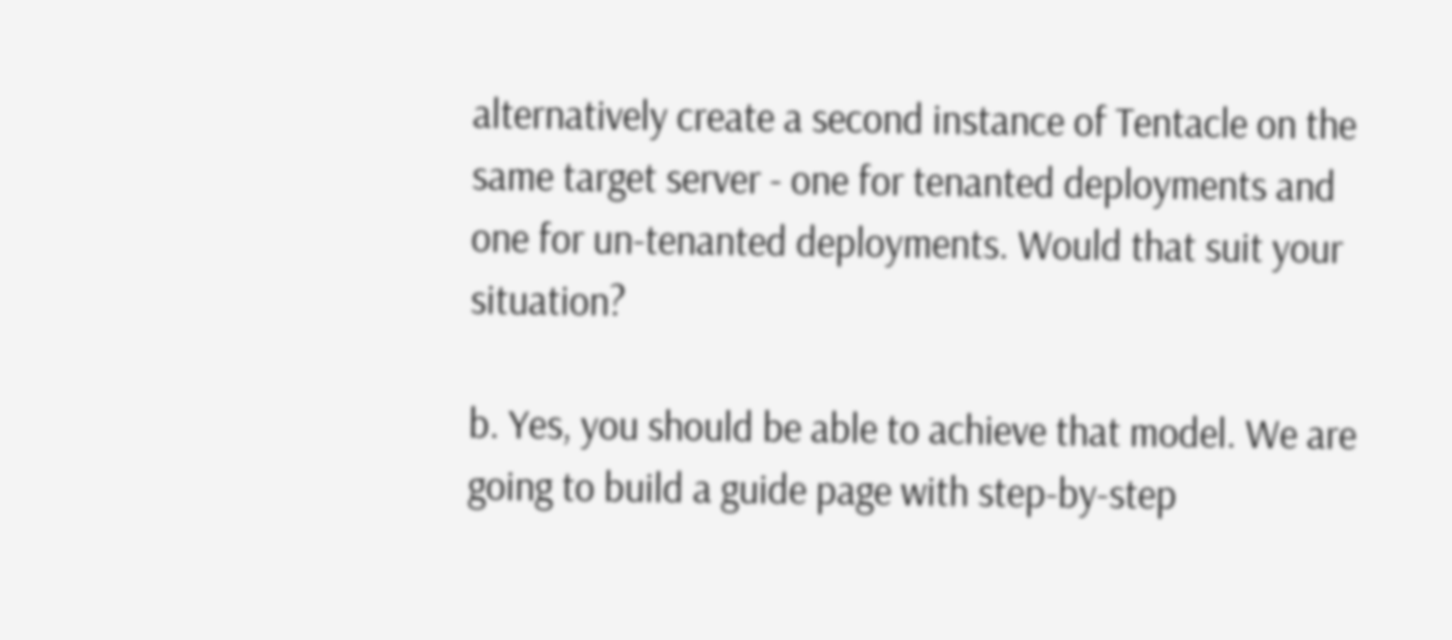alternatively create a second instance of Tentacle on the same target server - one for tenanted deployments and one for un-tenanted deployments. Would that suit your situation?

b. Yes, you should be able to achieve that model. We are going to build a guide page with step-by-step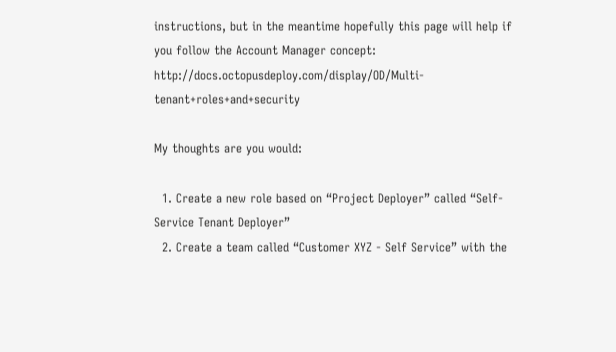instructions, but in the meantime hopefully this page will help if you follow the Account Manager concept: http://docs.octopusdeploy.com/display/OD/Multi-tenant+roles+and+security

My thoughts are you would:

  1. Create a new role based on “Project Deployer” called “Self-Service Tenant Deployer”
  2. Create a team called “Customer XYZ - Self Service” with the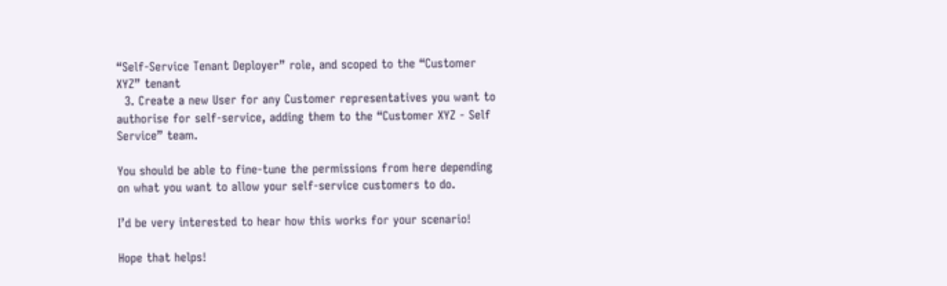“Self-Service Tenant Deployer” role, and scoped to the “Customer XYZ” tenant
  3. Create a new User for any Customer representatives you want to authorise for self-service, adding them to the “Customer XYZ - Self Service” team.

You should be able to fine-tune the permissions from here depending on what you want to allow your self-service customers to do.

I’d be very interested to hear how this works for your scenario!

Hope that helps!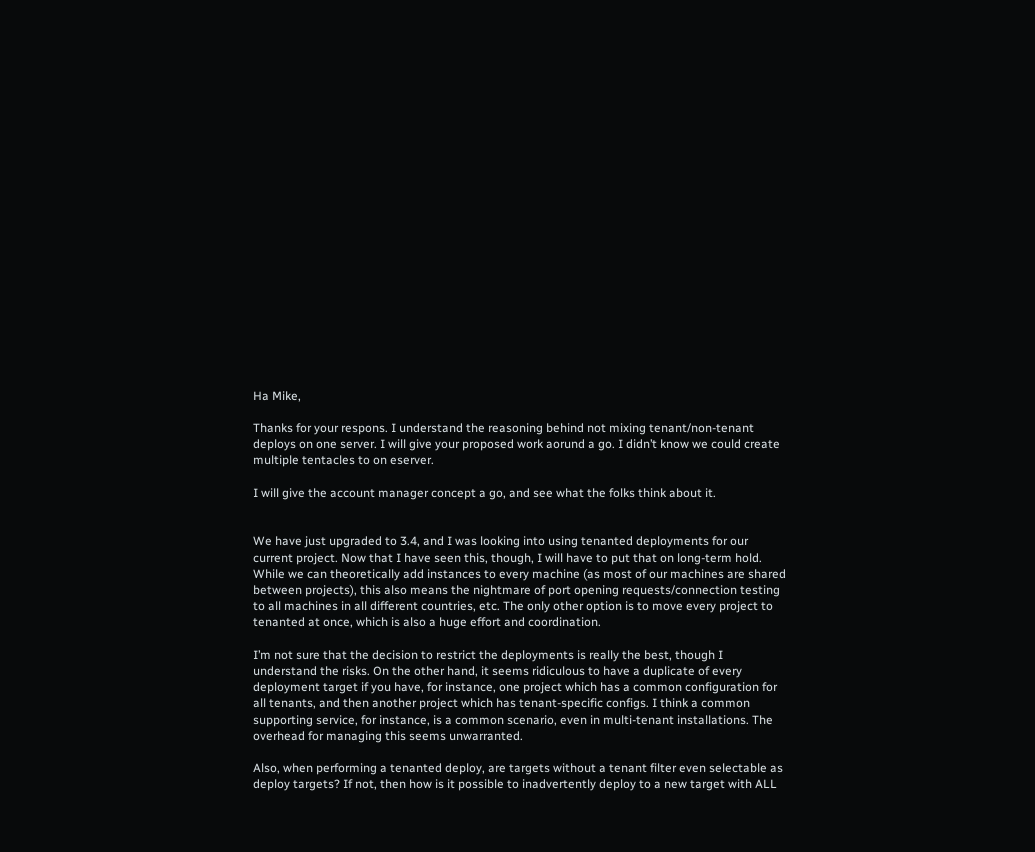Ha Mike,

Thanks for your respons. I understand the reasoning behind not mixing tenant/non-tenant deploys on one server. I will give your proposed work aorund a go. I didn’t know we could create multiple tentacles to on eserver.

I will give the account manager concept a go, and see what the folks think about it.


We have just upgraded to 3.4, and I was looking into using tenanted deployments for our current project. Now that I have seen this, though, I will have to put that on long-term hold. While we can theoretically add instances to every machine (as most of our machines are shared between projects), this also means the nightmare of port opening requests/connection testing to all machines in all different countries, etc. The only other option is to move every project to tenanted at once, which is also a huge effort and coordination.

I’m not sure that the decision to restrict the deployments is really the best, though I understand the risks. On the other hand, it seems ridiculous to have a duplicate of every deployment target if you have, for instance, one project which has a common configuration for all tenants, and then another project which has tenant-specific configs. I think a common supporting service, for instance, is a common scenario, even in multi-tenant installations. The overhead for managing this seems unwarranted.

Also, when performing a tenanted deploy, are targets without a tenant filter even selectable as deploy targets? If not, then how is it possible to inadvertently deploy to a new target with ALL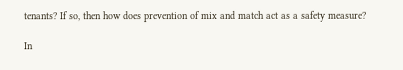tenants? If so, then how does prevention of mix and match act as a safety measure?

In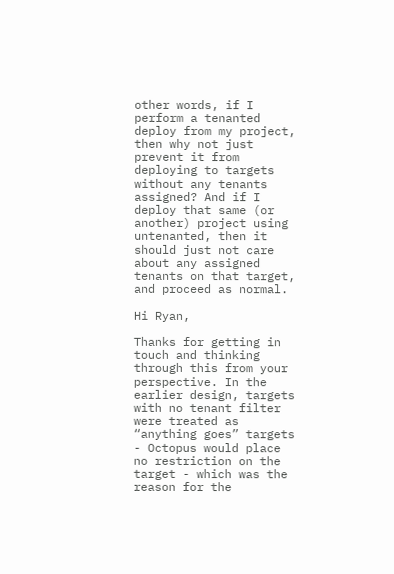other words, if I perform a tenanted deploy from my project, then why not just prevent it from deploying to targets without any tenants assigned? And if I deploy that same (or another) project using untenanted, then it should just not care about any assigned tenants on that target, and proceed as normal.

Hi Ryan,

Thanks for getting in touch and thinking through this from your perspective. In the earlier design, targets with no tenant filter were treated as “anything goes” targets - Octopus would place no restriction on the target - which was the reason for the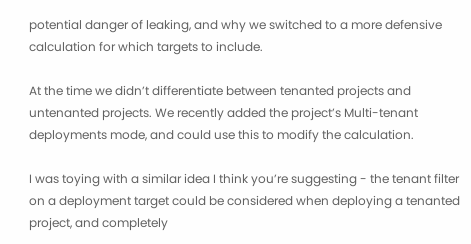potential danger of leaking, and why we switched to a more defensive calculation for which targets to include.

At the time we didn’t differentiate between tenanted projects and untenanted projects. We recently added the project’s Multi-tenant deployments mode, and could use this to modify the calculation.

I was toying with a similar idea I think you’re suggesting - the tenant filter on a deployment target could be considered when deploying a tenanted project, and completely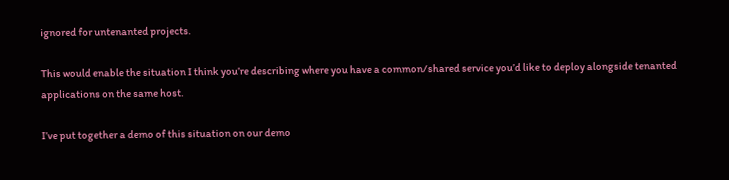ignored for untenanted projects.

This would enable the situation I think you’re describing where you have a common/shared service you’d like to deploy alongside tenanted applications on the same host.

I’ve put together a demo of this situation on our demo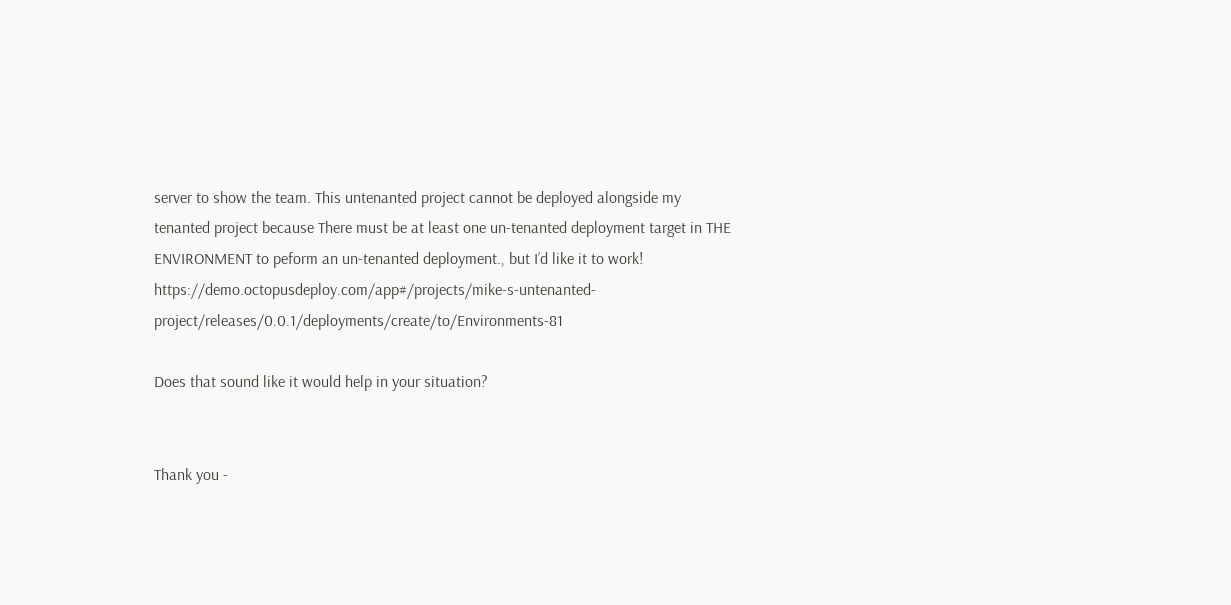server to show the team. This untenanted project cannot be deployed alongside my tenanted project because There must be at least one un-tenanted deployment target in THE ENVIRONMENT to peform an un-tenanted deployment., but I’d like it to work! https://demo.octopusdeploy.com/app#/projects/mike-s-untenanted-project/releases/0.0.1/deployments/create/to/Environments-81

Does that sound like it would help in your situation?


Thank you -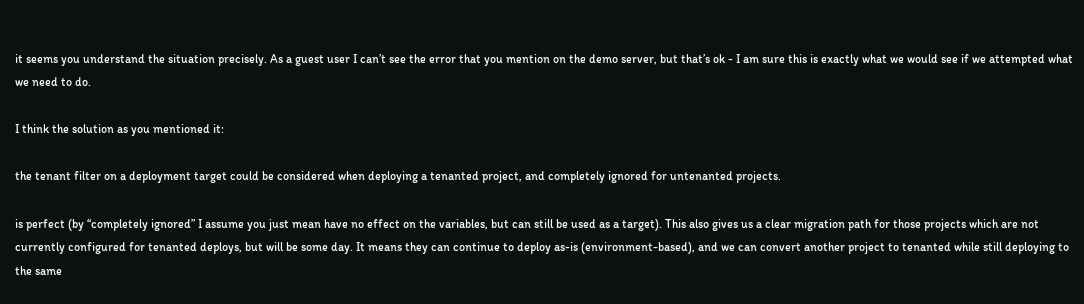it seems you understand the situation precisely. As a guest user I can’t see the error that you mention on the demo server, but that’s ok - I am sure this is exactly what we would see if we attempted what we need to do.

I think the solution as you mentioned it:

the tenant filter on a deployment target could be considered when deploying a tenanted project, and completely ignored for untenanted projects.

is perfect (by “completely ignored” I assume you just mean have no effect on the variables, but can still be used as a target). This also gives us a clear migration path for those projects which are not currently configured for tenanted deploys, but will be some day. It means they can continue to deploy as-is (environment-based), and we can convert another project to tenanted while still deploying to the same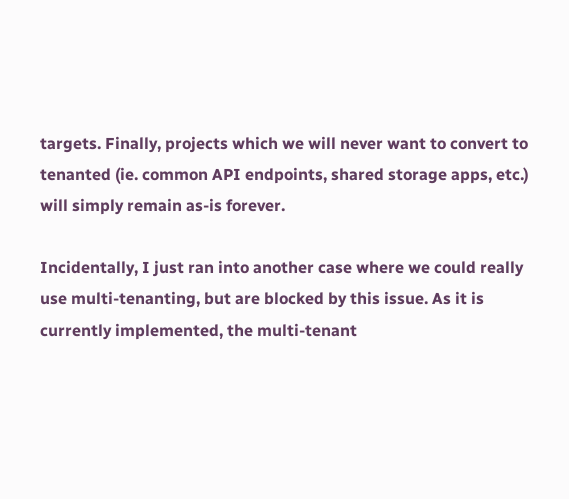targets. Finally, projects which we will never want to convert to tenanted (ie. common API endpoints, shared storage apps, etc.) will simply remain as-is forever.

Incidentally, I just ran into another case where we could really use multi-tenanting, but are blocked by this issue. As it is currently implemented, the multi-tenant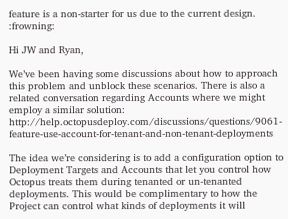feature is a non-starter for us due to the current design. :frowning:

Hi JW and Ryan,

We’ve been having some discussions about how to approach this problem and unblock these scenarios. There is also a related conversation regarding Accounts where we might employ a similar solution: http://help.octopusdeploy.com/discussions/questions/9061-feature-use-account-for-tenant-and-non-tenant-deployments

The idea we’re considering is to add a configuration option to Deployment Targets and Accounts that let you control how Octopus treats them during tenanted or un-tenanted deployments. This would be complimentary to how the Project can control what kinds of deployments it will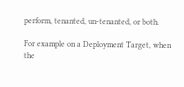perform, tenanted, un-tenanted, or both.

For example on a Deployment Target, when the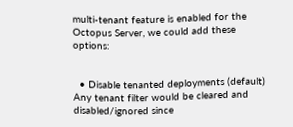multi-tenant feature is enabled for the Octopus Server, we could add these options:


  • Disable tenanted deployments (default) Any tenant filter would be cleared and disabled/ignored since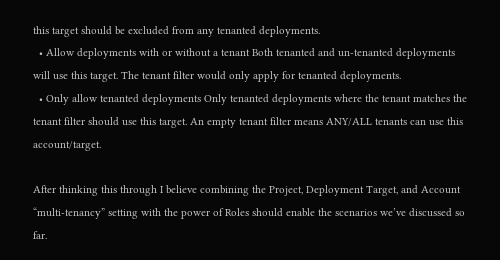this target should be excluded from any tenanted deployments.
  • Allow deployments with or without a tenant Both tenanted and un-tenanted deployments will use this target. The tenant filter would only apply for tenanted deployments.
  • Only allow tenanted deployments Only tenanted deployments where the tenant matches the tenant filter should use this target. An empty tenant filter means ANY/ALL tenants can use this account/target.

After thinking this through I believe combining the Project, Deployment Target, and Account “multi-tenancy” setting with the power of Roles should enable the scenarios we’ve discussed so far.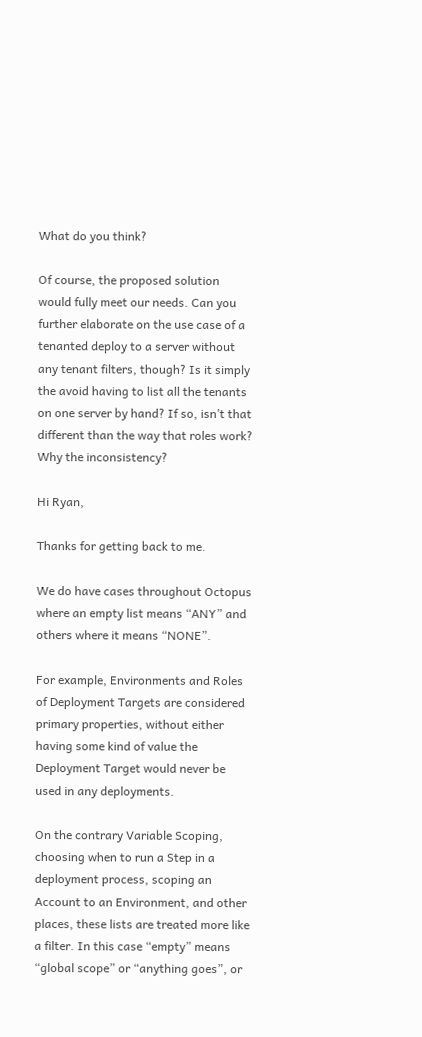What do you think?

Of course, the proposed solution would fully meet our needs. Can you further elaborate on the use case of a tenanted deploy to a server without any tenant filters, though? Is it simply the avoid having to list all the tenants on one server by hand? If so, isn’t that different than the way that roles work? Why the inconsistency?

Hi Ryan,

Thanks for getting back to me.

We do have cases throughout Octopus where an empty list means “ANY” and others where it means “NONE”.

For example, Environments and Roles of Deployment Targets are considered primary properties, without either having some kind of value the Deployment Target would never be used in any deployments.

On the contrary Variable Scoping, choosing when to run a Step in a deployment process, scoping an Account to an Environment, and other places, these lists are treated more like a filter. In this case “empty” means “global scope” or “anything goes”, or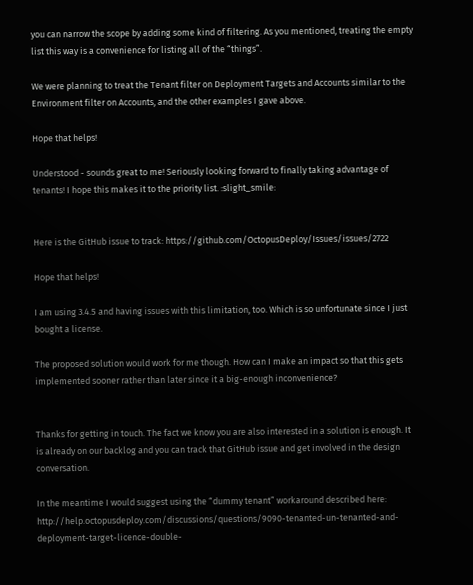you can narrow the scope by adding some kind of filtering. As you mentioned, treating the empty list this way is a convenience for listing all of the “things”.

We were planning to treat the Tenant filter on Deployment Targets and Accounts similar to the Environment filter on Accounts, and the other examples I gave above.

Hope that helps!

Understood - sounds great to me! Seriously looking forward to finally taking advantage of tenants! I hope this makes it to the priority list. :slight_smile:


Here is the GitHub issue to track: https://github.com/OctopusDeploy/Issues/issues/2722

Hope that helps!

I am using 3.4.5 and having issues with this limitation, too. Which is so unfortunate since I just bought a license.

The proposed solution would work for me though. How can I make an impact so that this gets implemented sooner rather than later since it a big-enough inconvenience?


Thanks for getting in touch. The fact we know you are also interested in a solution is enough. It is already on our backlog and you can track that GitHub issue and get involved in the design conversation.

In the meantime I would suggest using the “dummy tenant” workaround described here: http://help.octopusdeploy.com/discussions/questions/9090-tenanted-un-tenanted-and-deployment-target-licence-double-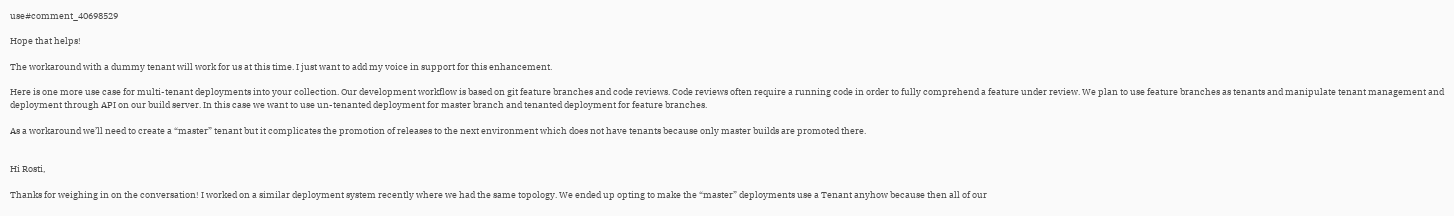use#comment_40698529

Hope that helps!

The workaround with a dummy tenant will work for us at this time. I just want to add my voice in support for this enhancement.

Here is one more use case for multi-tenant deployments into your collection. Our development workflow is based on git feature branches and code reviews. Code reviews often require a running code in order to fully comprehend a feature under review. We plan to use feature branches as tenants and manipulate tenant management and deployment through API on our build server. In this case we want to use un-tenanted deployment for master branch and tenanted deployment for feature branches.

As a workaround we’ll need to create a “master” tenant but it complicates the promotion of releases to the next environment which does not have tenants because only master builds are promoted there.


Hi Rosti,

Thanks for weighing in on the conversation! I worked on a similar deployment system recently where we had the same topology. We ended up opting to make the “master” deployments use a Tenant anyhow because then all of our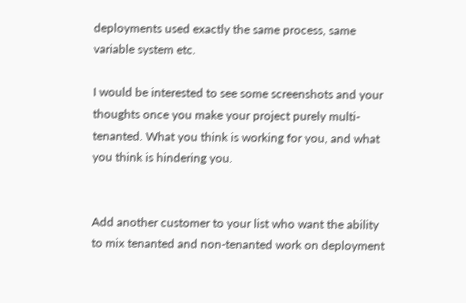deployments used exactly the same process, same variable system etc.

I would be interested to see some screenshots and your thoughts once you make your project purely multi-tenanted. What you think is working for you, and what you think is hindering you.


Add another customer to your list who want the ability to mix tenanted and non-tenanted work on deployment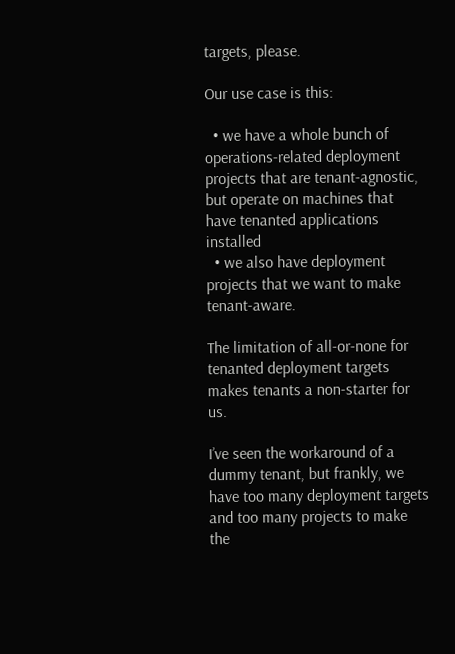targets, please.

Our use case is this:

  • we have a whole bunch of operations-related deployment projects that are tenant-agnostic, but operate on machines that have tenanted applications installed
  • we also have deployment projects that we want to make tenant-aware.

The limitation of all-or-none for tenanted deployment targets makes tenants a non-starter for us.

I’ve seen the workaround of a dummy tenant, but frankly, we have too many deployment targets and too many projects to make the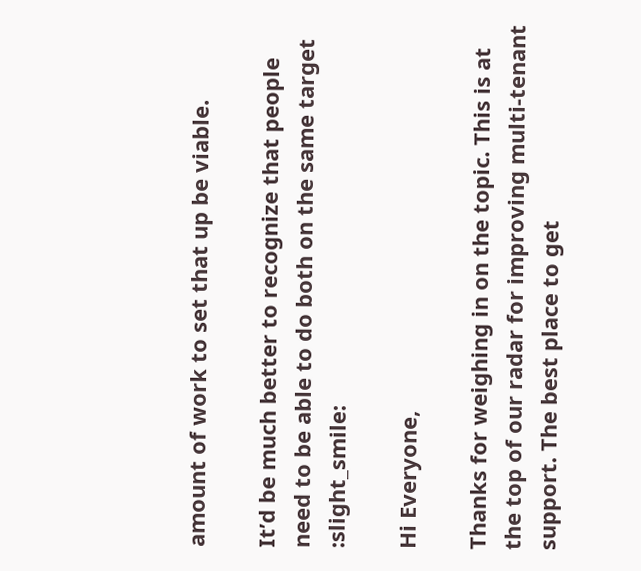amount of work to set that up be viable.

It’d be much better to recognize that people need to be able to do both on the same target :slight_smile:

Hi Everyone,

Thanks for weighing in on the topic. This is at the top of our radar for improving multi-tenant support. The best place to get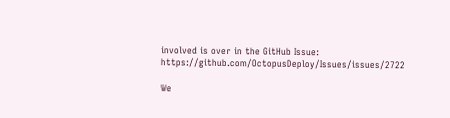involved is over in the GitHub Issue: https://github.com/OctopusDeploy/Issues/issues/2722

We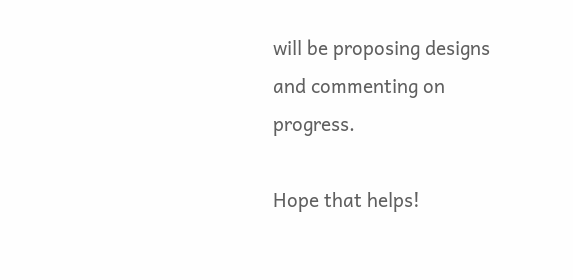will be proposing designs and commenting on progress.

Hope that helps!